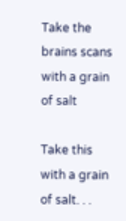Take the brains scans with a grain of salt

Take this with a grain of salt. . .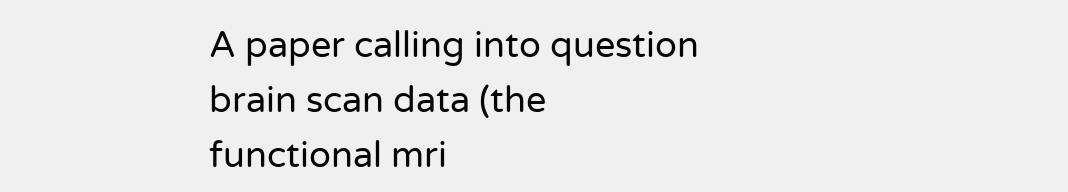A paper calling into question brain scan data (the functional mri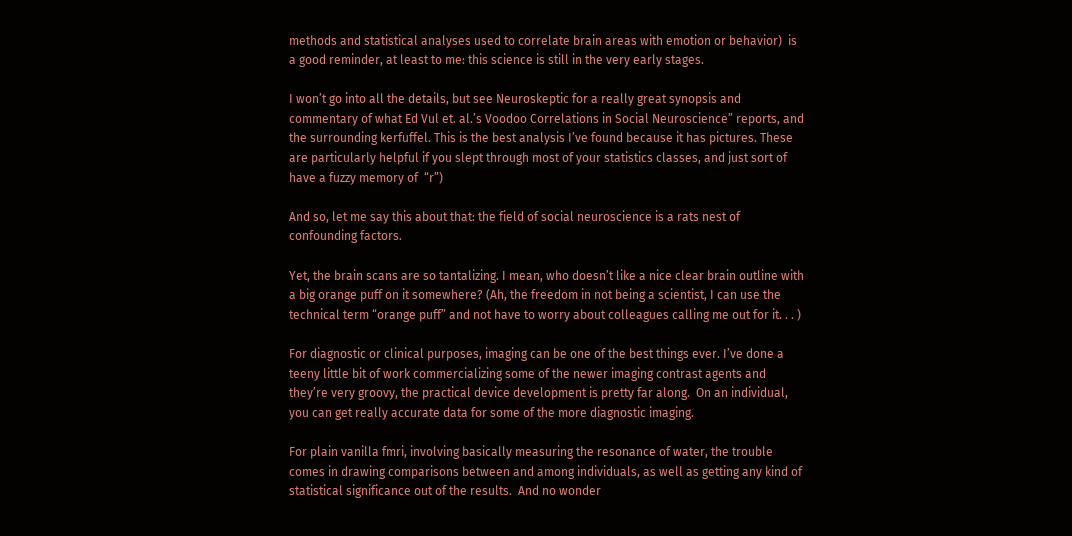methods and statistical analyses used to correlate brain areas with emotion or behavior)  is a good reminder, at least to me: this science is still in the very early stages.

I won’t go into all the details, but see Neuroskeptic for a really great synopsis and commentary of what Ed Vul et. al.’s Voodoo Correlations in Social Neuroscience” reports, and the surrounding kerfuffel. This is the best analysis I’ve found because it has pictures. These are particularly helpful if you slept through most of your statistics classes, and just sort of have a fuzzy memory of  “r”)

And so, let me say this about that: the field of social neuroscience is a rats nest of confounding factors.

Yet, the brain scans are so tantalizing. I mean, who doesn’t like a nice clear brain outline with a big orange puff on it somewhere? (Ah, the freedom in not being a scientist, I can use the technical term “orange puff” and not have to worry about colleagues calling me out for it. . . )

For diagnostic or clinical purposes, imaging can be one of the best things ever. I’ve done a teeny little bit of work commercializing some of the newer imaging contrast agents and they’re very groovy, the practical device development is pretty far along.  On an individual, you can get really accurate data for some of the more diagnostic imaging.

For plain vanilla fmri, involving basically measuring the resonance of water, the trouble comes in drawing comparisons between and among individuals, as well as getting any kind of statistical significance out of the results.  And no wonder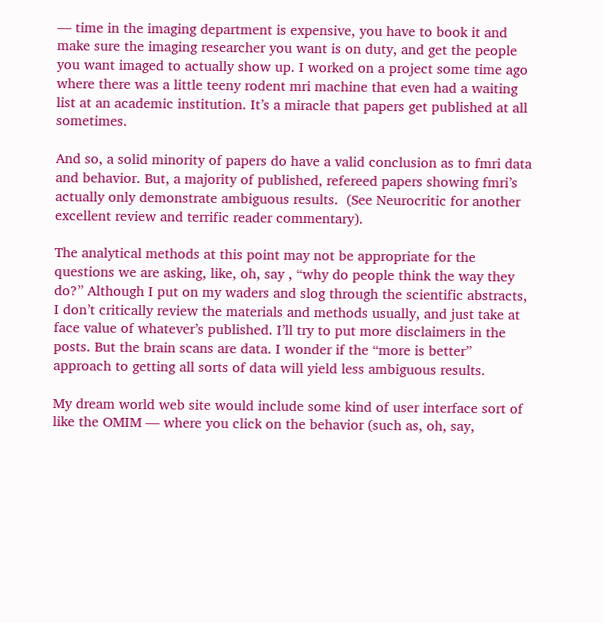— time in the imaging department is expensive, you have to book it and make sure the imaging researcher you want is on duty, and get the people you want imaged to actually show up. I worked on a project some time ago where there was a little teeny rodent mri machine that even had a waiting list at an academic institution. It’s a miracle that papers get published at all sometimes.

And so, a solid minority of papers do have a valid conclusion as to fmri data and behavior. But, a majority of published, refereed papers showing fmri’s actually only demonstrate ambiguous results.  (See Neurocritic for another excellent review and terrific reader commentary).

The analytical methods at this point may not be appropriate for the questions we are asking, like, oh, say , “why do people think the way they do?” Although I put on my waders and slog through the scientific abstracts,  I don’t critically review the materials and methods usually, and just take at face value of whatever’s published. I’ll try to put more disclaimers in the posts. But the brain scans are data. I wonder if the “more is better” approach to getting all sorts of data will yield less ambiguous results.

My dream world web site would include some kind of user interface sort of like the OMIM — where you click on the behavior (such as, oh, say,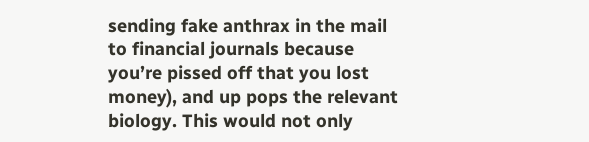sending fake anthrax in the mail to financial journals because you’re pissed off that you lost money), and up pops the relevant biology. This would not only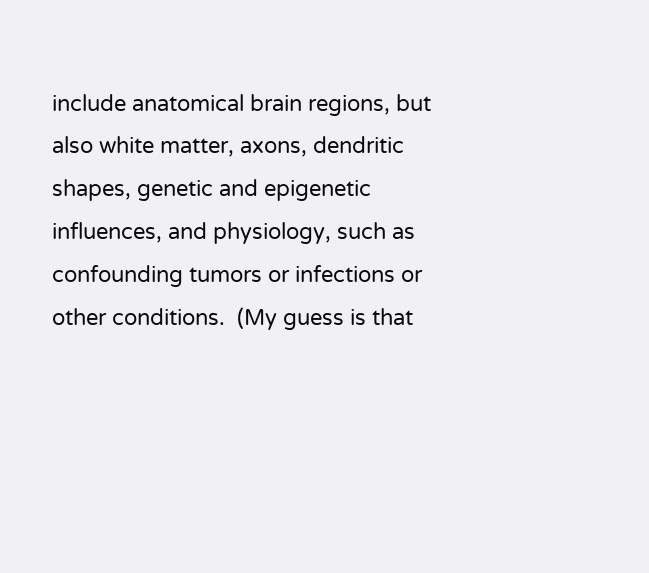include anatomical brain regions, but also white matter, axons, dendritic shapes, genetic and epigenetic influences, and physiology, such as confounding tumors or infections or other conditions.  (My guess is that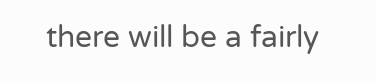there will be a fairly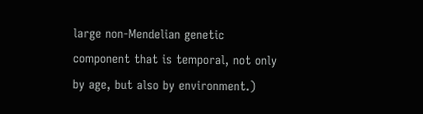large non-Mendelian genetic component that is temporal, not only by age, but also by environment.)